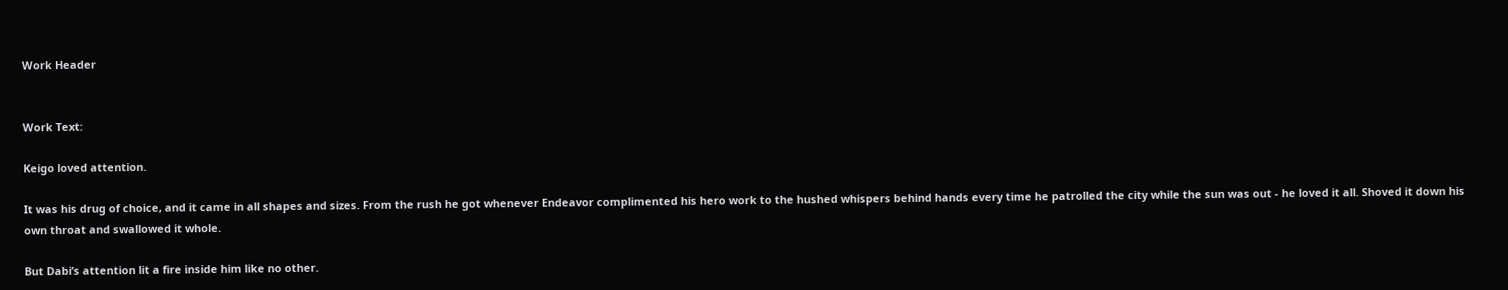Work Header


Work Text:

Keigo loved attention.

It was his drug of choice, and it came in all shapes and sizes. From the rush he got whenever Endeavor complimented his hero work to the hushed whispers behind hands every time he patrolled the city while the sun was out - he loved it all. Shoved it down his own throat and swallowed it whole.

But Dabi’s attention lit a fire inside him like no other.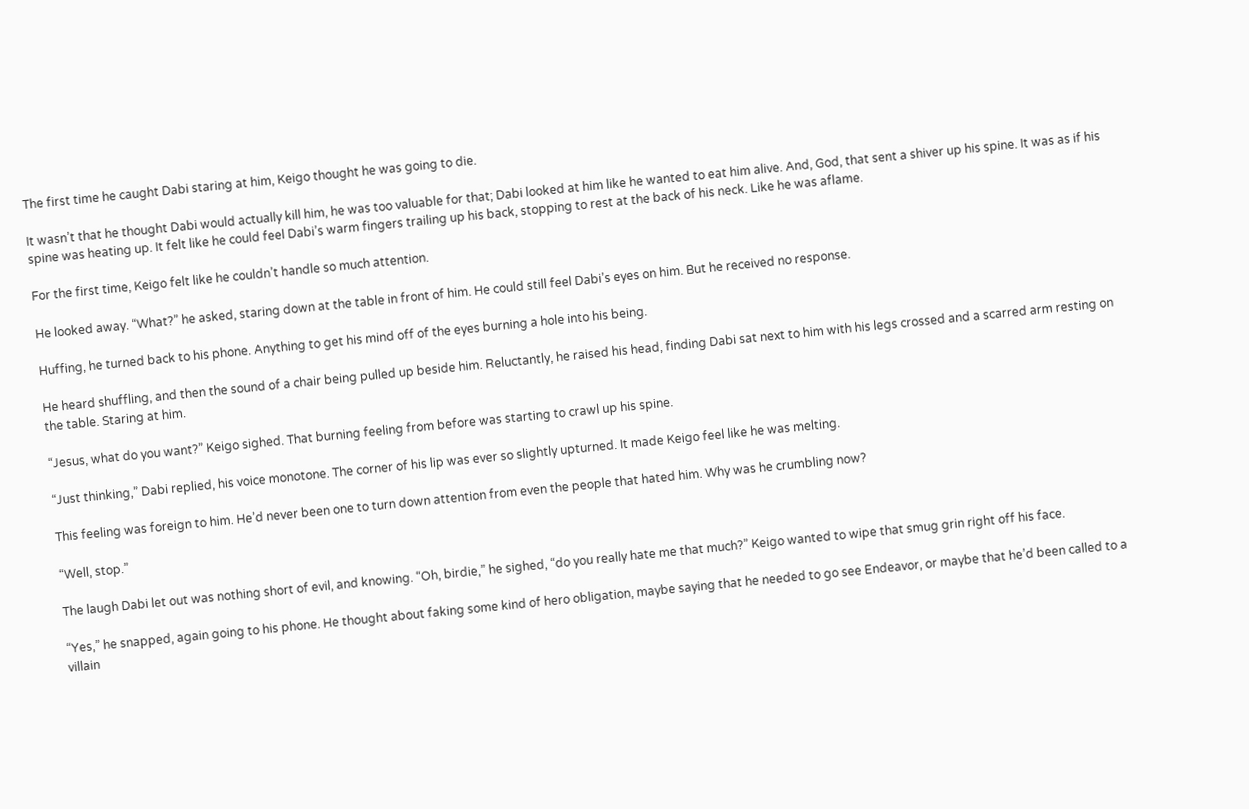The first time he caught Dabi staring at him, Keigo thought he was going to die.

It wasn’t that he thought Dabi would actually kill him, he was too valuable for that; Dabi looked at him like he wanted to eat him alive. And, God, that sent a shiver up his spine. It was as if his spine was heating up. It felt like he could feel Dabi’s warm fingers trailing up his back, stopping to rest at the back of his neck. Like he was aflame.

For the first time, Keigo felt like he couldn’t handle so much attention.

He looked away. “What?” he asked, staring down at the table in front of him. He could still feel Dabi’s eyes on him. But he received no response.

Huffing, he turned back to his phone. Anything to get his mind off of the eyes burning a hole into his being.

He heard shuffling, and then the sound of a chair being pulled up beside him. Reluctantly, he raised his head, finding Dabi sat next to him with his legs crossed and a scarred arm resting on the table. Staring at him.

“Jesus, what do you want?” Keigo sighed. That burning feeling from before was starting to crawl up his spine.

“Just thinking,” Dabi replied, his voice monotone. The corner of his lip was ever so slightly upturned. It made Keigo feel like he was melting.

This feeling was foreign to him. He’d never been one to turn down attention from even the people that hated him. Why was he crumbling now?

“Well, stop.”

The laugh Dabi let out was nothing short of evil, and knowing. “Oh, birdie,” he sighed, “do you really hate me that much?” Keigo wanted to wipe that smug grin right off his face.

“Yes,” he snapped, again going to his phone. He thought about faking some kind of hero obligation, maybe saying that he needed to go see Endeavor, or maybe that he’d been called to a villain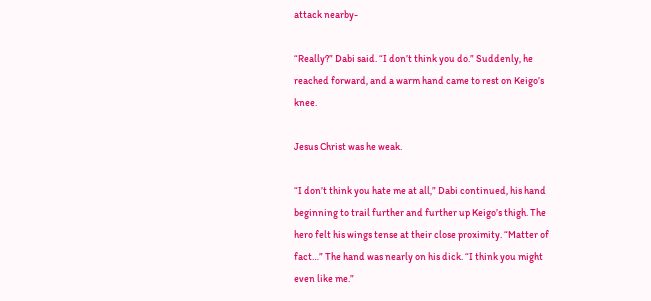attack nearby-

“Really?” Dabi said. “I don’t think you do.” Suddenly, he reached forward, and a warm hand came to rest on Keigo’s knee.

Jesus Christ was he weak.

“I don’t think you hate me at all,” Dabi continued, his hand beginning to trail further and further up Keigo’s thigh. The hero felt his wings tense at their close proximity. “Matter of fact…” The hand was nearly on his dick. “I think you might even like me.”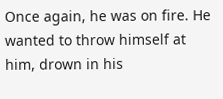Once again, he was on fire. He wanted to throw himself at him, drown in his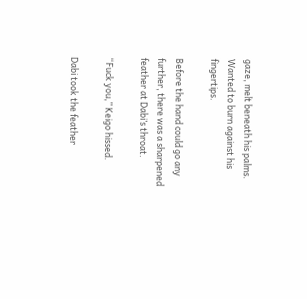gaze, melt beneath his palms. Wanted to burn against his fingertips.

Before the hand could go any further, there was a sharpened feather at Dabi’s throat.

“Fuck you,” Keigo hissed.

Dabi took the feather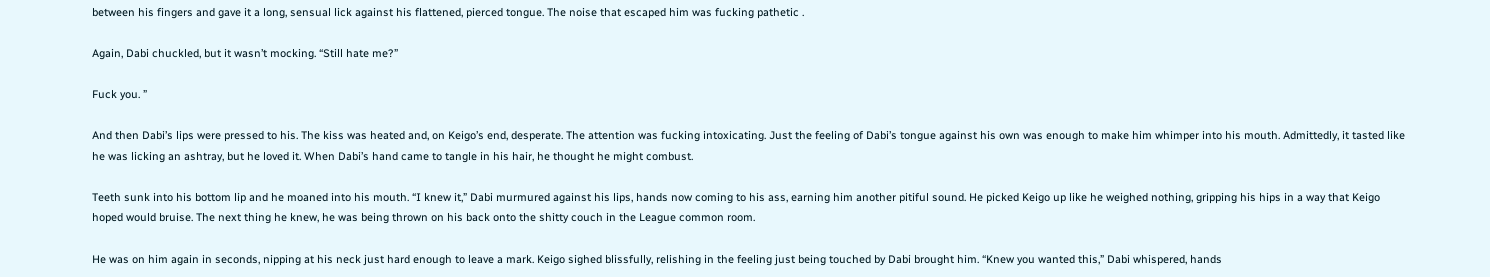between his fingers and gave it a long, sensual lick against his flattened, pierced tongue. The noise that escaped him was fucking pathetic .

Again, Dabi chuckled, but it wasn’t mocking. “Still hate me?”

Fuck you. ”

And then Dabi’s lips were pressed to his. The kiss was heated and, on Keigo’s end, desperate. The attention was fucking intoxicating. Just the feeling of Dabi’s tongue against his own was enough to make him whimper into his mouth. Admittedly, it tasted like he was licking an ashtray, but he loved it. When Dabi’s hand came to tangle in his hair, he thought he might combust.

Teeth sunk into his bottom lip and he moaned into his mouth. “I knew it,” Dabi murmured against his lips, hands now coming to his ass, earning him another pitiful sound. He picked Keigo up like he weighed nothing, gripping his hips in a way that Keigo hoped would bruise. The next thing he knew, he was being thrown on his back onto the shitty couch in the League common room.

He was on him again in seconds, nipping at his neck just hard enough to leave a mark. Keigo sighed blissfully, relishing in the feeling just being touched by Dabi brought him. “Knew you wanted this,” Dabi whispered, hands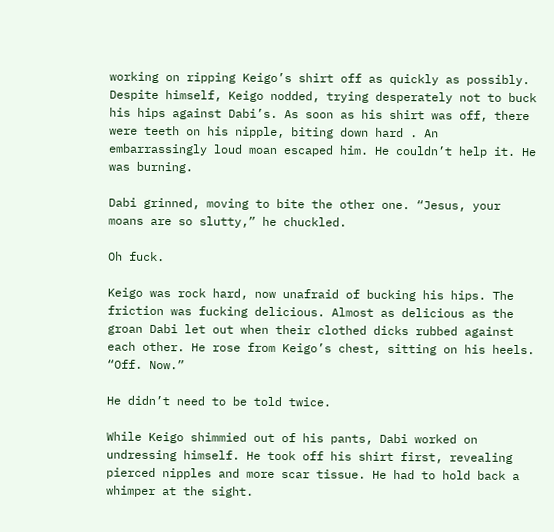working on ripping Keigo’s shirt off as quickly as possibly. Despite himself, Keigo nodded, trying desperately not to buck his hips against Dabi’s. As soon as his shirt was off, there were teeth on his nipple, biting down hard . An embarrassingly loud moan escaped him. He couldn’t help it. He was burning.

Dabi grinned, moving to bite the other one. “Jesus, your moans are so slutty,” he chuckled.

Oh fuck.

Keigo was rock hard, now unafraid of bucking his hips. The friction was fucking delicious. Almost as delicious as the groan Dabi let out when their clothed dicks rubbed against each other. He rose from Keigo’s chest, sitting on his heels. “Off. Now.”

He didn’t need to be told twice.

While Keigo shimmied out of his pants, Dabi worked on undressing himself. He took off his shirt first, revealing pierced nipples and more scar tissue. He had to hold back a whimper at the sight.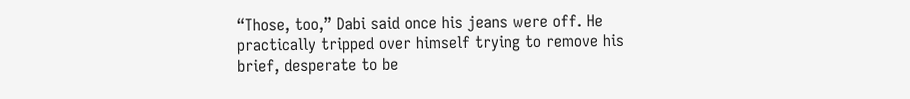“Those, too,” Dabi said once his jeans were off. He practically tripped over himself trying to remove his brief, desperate to be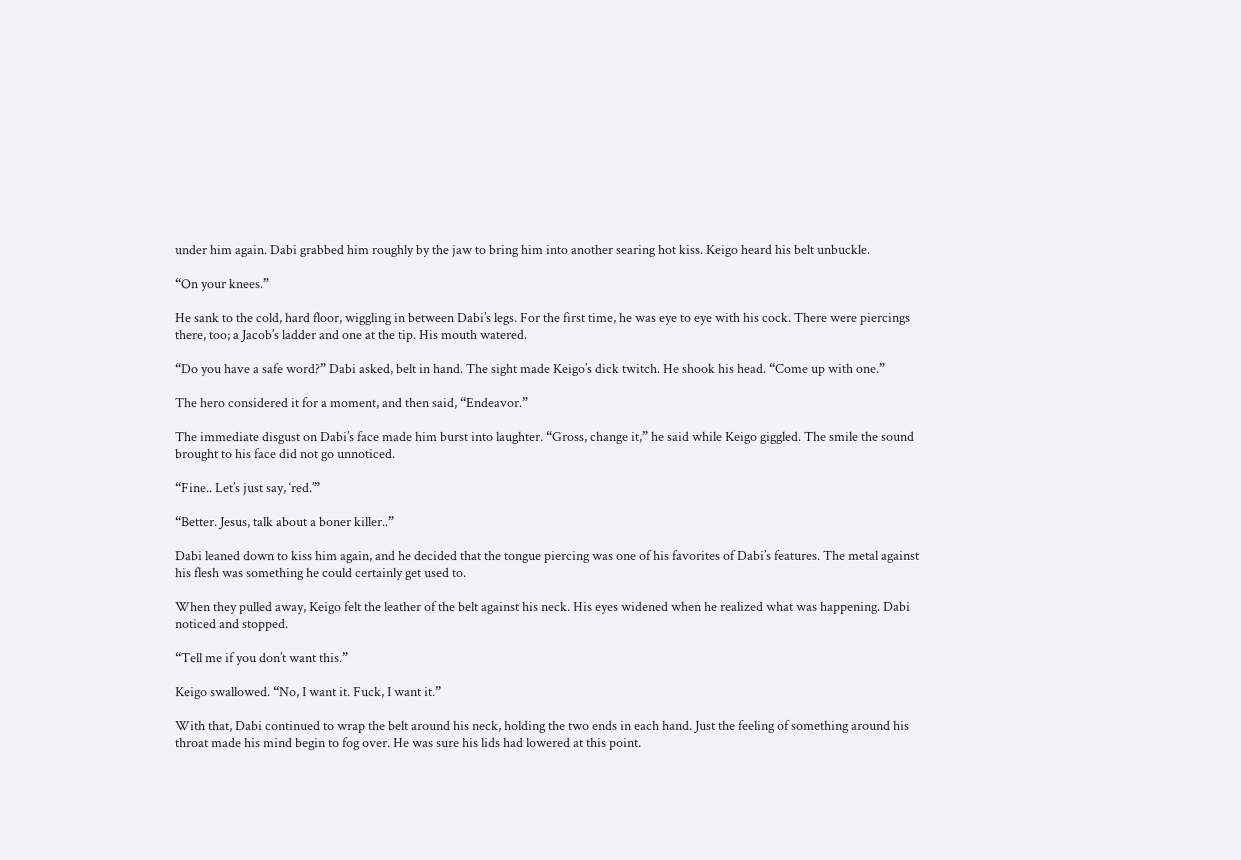under him again. Dabi grabbed him roughly by the jaw to bring him into another searing hot kiss. Keigo heard his belt unbuckle.

“On your knees.”

He sank to the cold, hard floor, wiggling in between Dabi’s legs. For the first time, he was eye to eye with his cock. There were piercings there, too; a Jacob’s ladder and one at the tip. His mouth watered.

“Do you have a safe word?” Dabi asked, belt in hand. The sight made Keigo’s dick twitch. He shook his head. “Come up with one.”

The hero considered it for a moment, and then said, “Endeavor.”

The immediate disgust on Dabi’s face made him burst into laughter. “Gross, change it,” he said while Keigo giggled. The smile the sound brought to his face did not go unnoticed.

“Fine.. Let’s just say, ‘red.’”

“Better. Jesus, talk about a boner killer..”

Dabi leaned down to kiss him again, and he decided that the tongue piercing was one of his favorites of Dabi’s features. The metal against his flesh was something he could certainly get used to.

When they pulled away, Keigo felt the leather of the belt against his neck. His eyes widened when he realized what was happening. Dabi noticed and stopped.

“Tell me if you don’t want this.”

Keigo swallowed. “No, I want it. Fuck, I want it.”

With that, Dabi continued to wrap the belt around his neck, holding the two ends in each hand. Just the feeling of something around his throat made his mind begin to fog over. He was sure his lids had lowered at this point.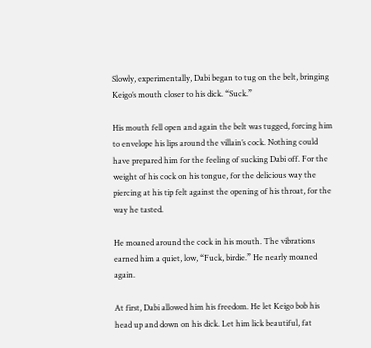Slowly, experimentally, Dabi began to tug on the belt, bringing Keigo’s mouth closer to his dick. “Suck.”

His mouth fell open and again the belt was tugged, forcing him to envelope his lips around the villain’s cock. Nothing could have prepared him for the feeling of sucking Dabi off. For the weight of his cock on his tongue, for the delicious way the piercing at his tip felt against the opening of his throat, for the way he tasted.

He moaned around the cock in his mouth. The vibrations earned him a quiet, low, “Fuck, birdie.” He nearly moaned again.

At first, Dabi allowed him his freedom. He let Keigo bob his head up and down on his dick. Let him lick beautiful, fat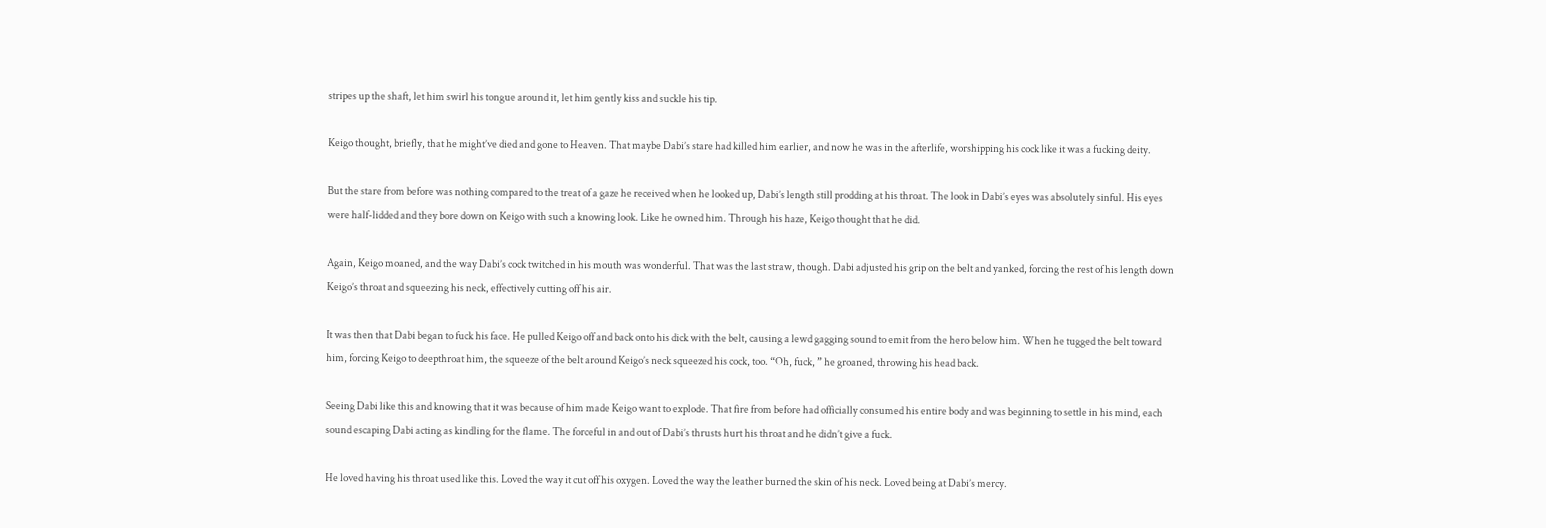stripes up the shaft, let him swirl his tongue around it, let him gently kiss and suckle his tip.

Keigo thought, briefly, that he might’ve died and gone to Heaven. That maybe Dabi’s stare had killed him earlier, and now he was in the afterlife, worshipping his cock like it was a fucking deity.

But the stare from before was nothing compared to the treat of a gaze he received when he looked up, Dabi’s length still prodding at his throat. The look in Dabi’s eyes was absolutely sinful. His eyes were half-lidded and they bore down on Keigo with such a knowing look. Like he owned him. Through his haze, Keigo thought that he did.

Again, Keigo moaned, and the way Dabi’s cock twitched in his mouth was wonderful. That was the last straw, though. Dabi adjusted his grip on the belt and yanked, forcing the rest of his length down Keigo’s throat and squeezing his neck, effectively cutting off his air.

It was then that Dabi began to fuck his face. He pulled Keigo off and back onto his dick with the belt, causing a lewd gagging sound to emit from the hero below him. When he tugged the belt toward him, forcing Keigo to deepthroat him, the squeeze of the belt around Keigo’s neck squeezed his cock, too. “Oh, fuck, ” he groaned, throwing his head back.

Seeing Dabi like this and knowing that it was because of him made Keigo want to explode. That fire from before had officially consumed his entire body and was beginning to settle in his mind, each sound escaping Dabi acting as kindling for the flame. The forceful in and out of Dabi’s thrusts hurt his throat and he didn’t give a fuck.

He loved having his throat used like this. Loved the way it cut off his oxygen. Loved the way the leather burned the skin of his neck. Loved being at Dabi’s mercy.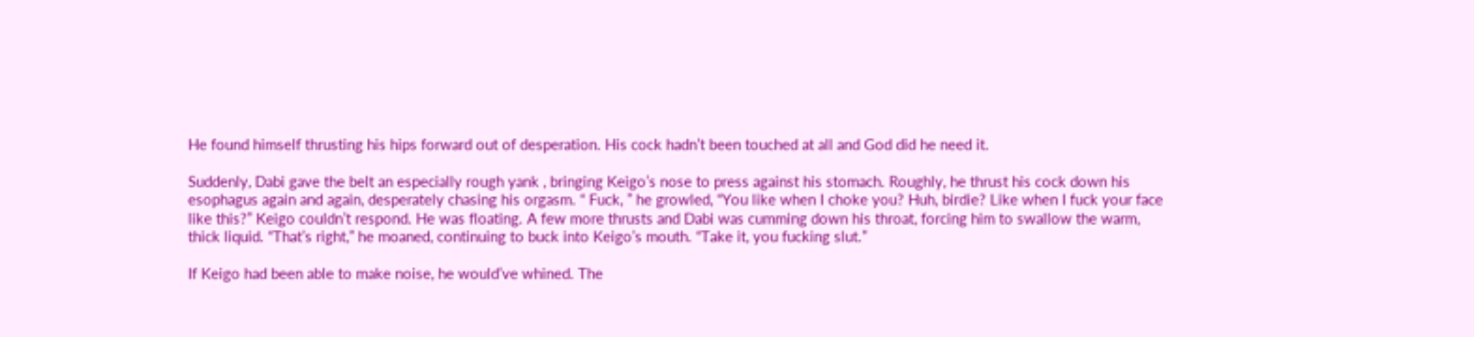He found himself thrusting his hips forward out of desperation. His cock hadn’t been touched at all and God did he need it.

Suddenly, Dabi gave the belt an especially rough yank , bringing Keigo’s nose to press against his stomach. Roughly, he thrust his cock down his esophagus again and again, desperately chasing his orgasm. “ Fuck, ” he growled, “You like when I choke you? Huh, birdie? Like when I fuck your face like this?” Keigo couldn’t respond. He was floating. A few more thrusts and Dabi was cumming down his throat, forcing him to swallow the warm, thick liquid. “That’s right,” he moaned, continuing to buck into Keigo’s mouth. “Take it, you fucking slut.”

If Keigo had been able to make noise, he would’ve whined. The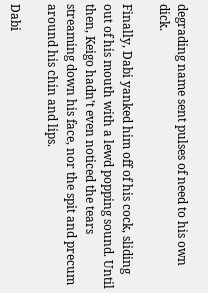degrading name sent pulses of need to his own dick.

Finally, Dabi yanked him off of his cock, sliding out of his mouth with a lewd popping sound. Until then, Keigo hadn’t even noticed the tears streaming down his face, nor the spit and precum around his chin and lips.

Dabi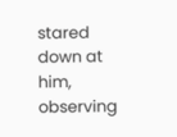stared down at him, observing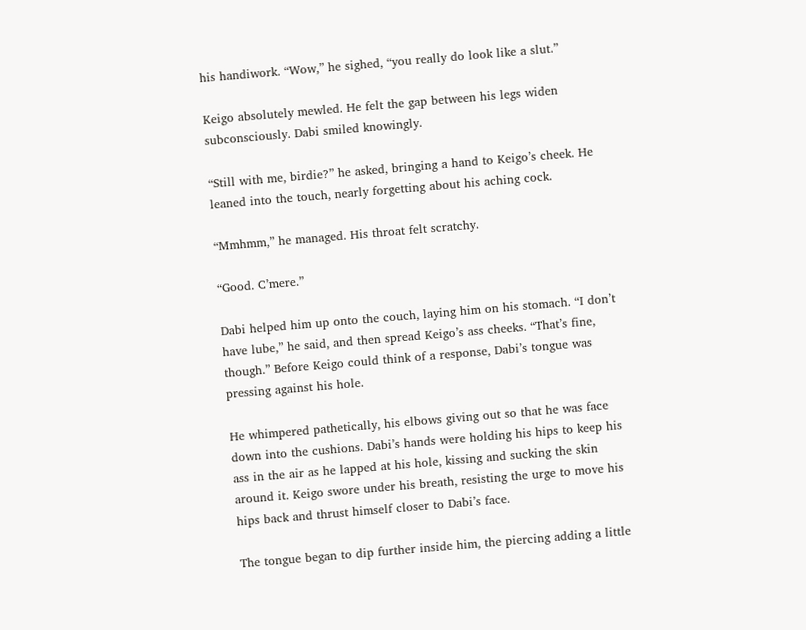his handiwork. “Wow,” he sighed, “you really do look like a slut.”

Keigo absolutely mewled. He felt the gap between his legs widen subconsciously. Dabi smiled knowingly.

“Still with me, birdie?” he asked, bringing a hand to Keigo’s cheek. He leaned into the touch, nearly forgetting about his aching cock.

“Mmhmm,” he managed. His throat felt scratchy.

“Good. C’mere.”

Dabi helped him up onto the couch, laying him on his stomach. “I don’t have lube,” he said, and then spread Keigo’s ass cheeks. “That’s fine, though.” Before Keigo could think of a response, Dabi’s tongue was pressing against his hole.

He whimpered pathetically, his elbows giving out so that he was face down into the cushions. Dabi’s hands were holding his hips to keep his ass in the air as he lapped at his hole, kissing and sucking the skin around it. Keigo swore under his breath, resisting the urge to move his hips back and thrust himself closer to Dabi’s face.

The tongue began to dip further inside him, the piercing adding a little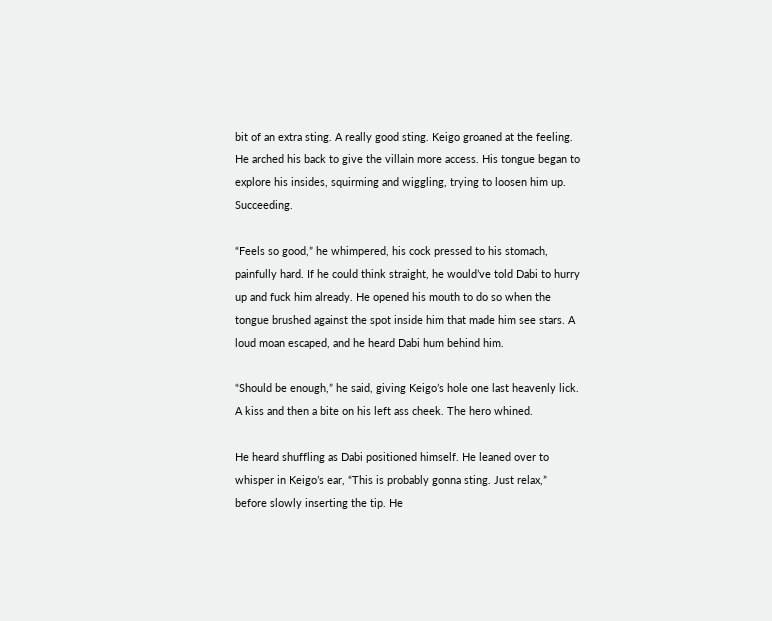bit of an extra sting. A really good sting. Keigo groaned at the feeling. He arched his back to give the villain more access. His tongue began to explore his insides, squirming and wiggling, trying to loosen him up. Succeeding.

“Feels so good,” he whimpered, his cock pressed to his stomach, painfully hard. If he could think straight, he would’ve told Dabi to hurry up and fuck him already. He opened his mouth to do so when the tongue brushed against the spot inside him that made him see stars. A loud moan escaped, and he heard Dabi hum behind him.

“Should be enough,” he said, giving Keigo’s hole one last heavenly lick. A kiss and then a bite on his left ass cheek. The hero whined.

He heard shuffling as Dabi positioned himself. He leaned over to whisper in Keigo’s ear, “This is probably gonna sting. Just relax,” before slowly inserting the tip. He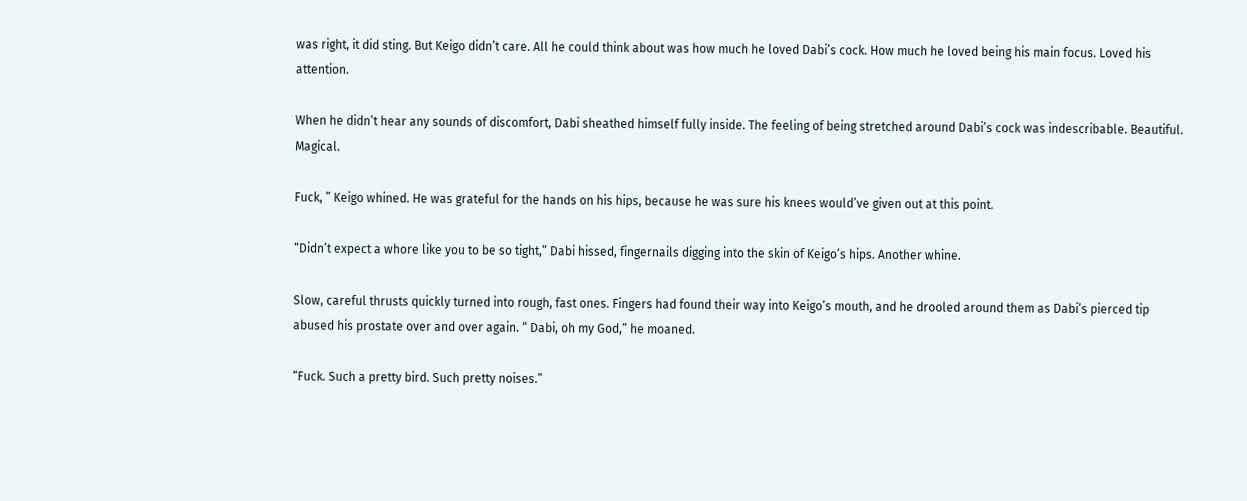was right, it did sting. But Keigo didn’t care. All he could think about was how much he loved Dabi’s cock. How much he loved being his main focus. Loved his attention.

When he didn’t hear any sounds of discomfort, Dabi sheathed himself fully inside. The feeling of being stretched around Dabi’s cock was indescribable. Beautiful. Magical.

Fuck, ” Keigo whined. He was grateful for the hands on his hips, because he was sure his knees would’ve given out at this point.

“Didn’t expect a whore like you to be so tight,” Dabi hissed, fingernails digging into the skin of Keigo’s hips. Another whine.

Slow, careful thrusts quickly turned into rough, fast ones. Fingers had found their way into Keigo’s mouth, and he drooled around them as Dabi’s pierced tip abused his prostate over and over again. “ Dabi, oh my God,” he moaned.

“Fuck. Such a pretty bird. Such pretty noises.”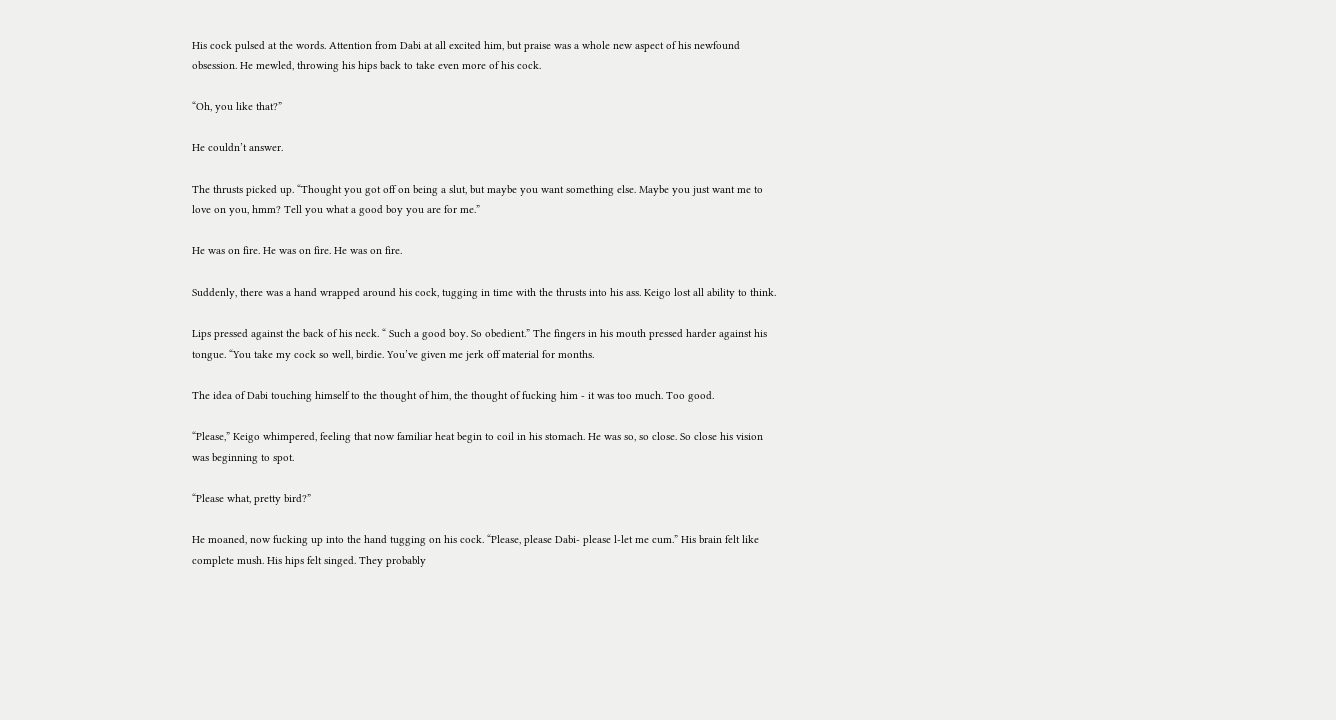His cock pulsed at the words. Attention from Dabi at all excited him, but praise was a whole new aspect of his newfound obsession. He mewled, throwing his hips back to take even more of his cock.

“Oh, you like that?”

He couldn’t answer.

The thrusts picked up. “Thought you got off on being a slut, but maybe you want something else. Maybe you just want me to love on you, hmm? Tell you what a good boy you are for me.”

He was on fire. He was on fire. He was on fire.

Suddenly, there was a hand wrapped around his cock, tugging in time with the thrusts into his ass. Keigo lost all ability to think.

Lips pressed against the back of his neck. “ Such a good boy. So obedient.” The fingers in his mouth pressed harder against his tongue. “You take my cock so well, birdie. You’ve given me jerk off material for months.

The idea of Dabi touching himself to the thought of him, the thought of fucking him - it was too much. Too good.

“Please,” Keigo whimpered, feeling that now familiar heat begin to coil in his stomach. He was so, so close. So close his vision was beginning to spot.

“Please what, pretty bird?”

He moaned, now fucking up into the hand tugging on his cock. “Please, please Dabi- please l-let me cum.” His brain felt like complete mush. His hips felt singed. They probably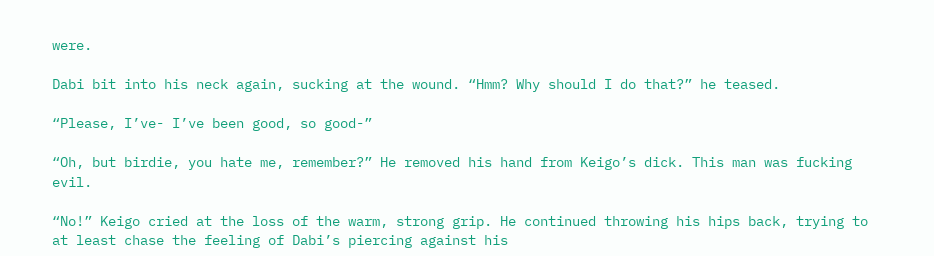were.

Dabi bit into his neck again, sucking at the wound. “Hmm? Why should I do that?” he teased.

“Please, I’ve- I’ve been good, so good-”

“Oh, but birdie, you hate me, remember?” He removed his hand from Keigo’s dick. This man was fucking evil.

“No!” Keigo cried at the loss of the warm, strong grip. He continued throwing his hips back, trying to at least chase the feeling of Dabi’s piercing against his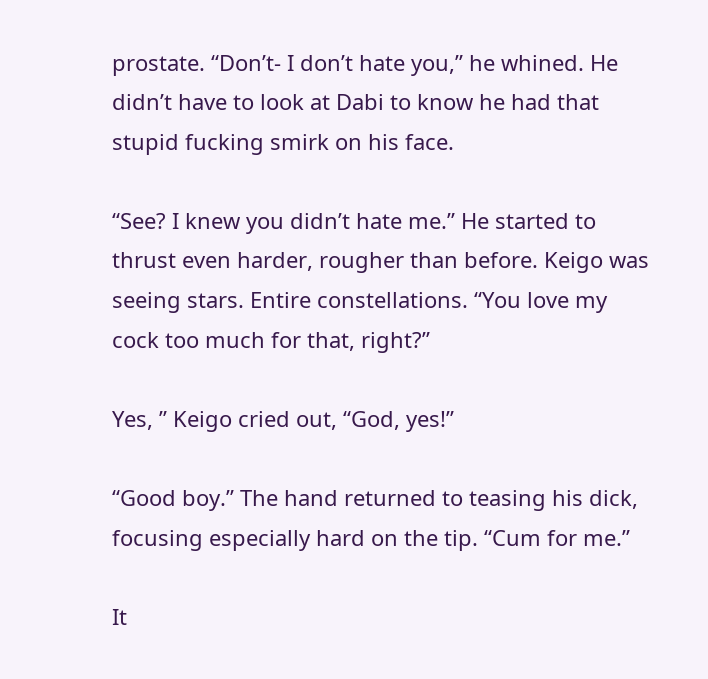prostate. “Don’t- I don’t hate you,” he whined. He didn’t have to look at Dabi to know he had that stupid fucking smirk on his face.

“See? I knew you didn’t hate me.” He started to thrust even harder, rougher than before. Keigo was seeing stars. Entire constellations. “You love my cock too much for that, right?”

Yes, ” Keigo cried out, “God, yes!”

“Good boy.” The hand returned to teasing his dick, focusing especially hard on the tip. “Cum for me.”

It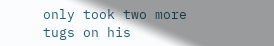only took two more tugs on his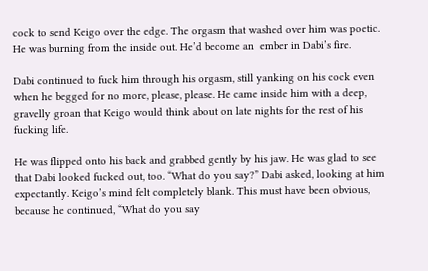cock to send Keigo over the edge. The orgasm that washed over him was poetic. He was burning from the inside out. He’d become an  ember in Dabi’s fire.

Dabi continued to fuck him through his orgasm, still yanking on his cock even when he begged for no more, please, please. He came inside him with a deep, gravelly groan that Keigo would think about on late nights for the rest of his fucking life.

He was flipped onto his back and grabbed gently by his jaw. He was glad to see that Dabi looked fucked out, too. “What do you say?” Dabi asked, looking at him expectantly. Keigo’s mind felt completely blank. This must have been obvious, because he continued, “What do you say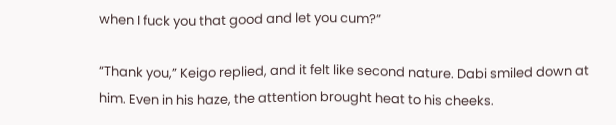when I fuck you that good and let you cum?”

“Thank you,” Keigo replied, and it felt like second nature. Dabi smiled down at him. Even in his haze, the attention brought heat to his cheeks.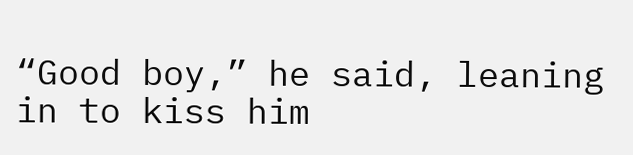“Good boy,” he said, leaning in to kiss him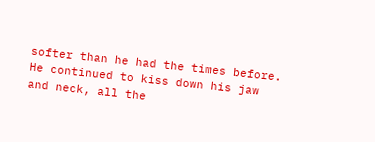softer than he had the times before. He continued to kiss down his jaw and neck, all the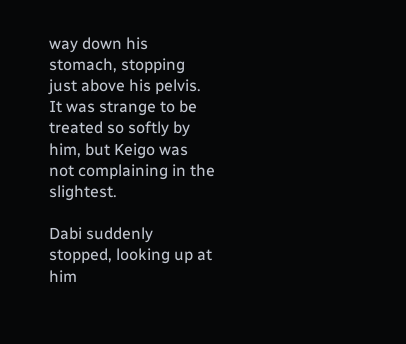way down his stomach, stopping just above his pelvis. It was strange to be treated so softly by him, but Keigo was not complaining in the slightest.

Dabi suddenly stopped, looking up at him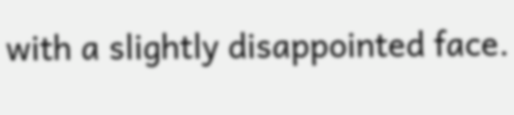with a slightly disappointed face.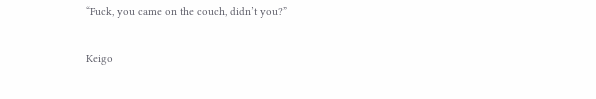“Fuck, you came on the couch, didn’t you?”

Keigo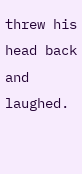threw his head back and laughed.